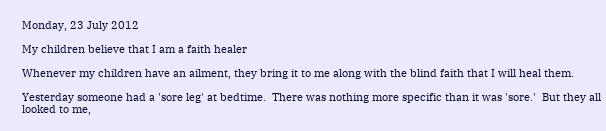Monday, 23 July 2012

My children believe that I am a faith healer

Whenever my children have an ailment, they bring it to me along with the blind faith that I will heal them.

Yesterday someone had a 'sore leg' at bedtime.  There was nothing more specific than it was 'sore.'  But they all looked to me,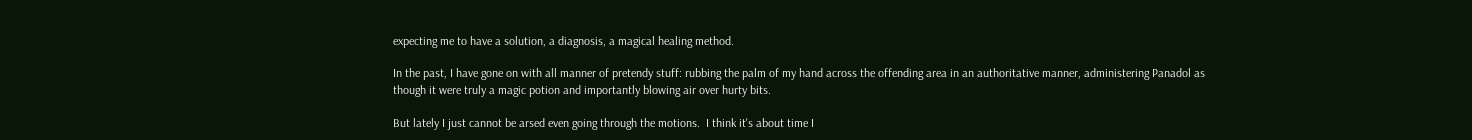expecting me to have a solution, a diagnosis, a magical healing method.

In the past, I have gone on with all manner of pretendy stuff: rubbing the palm of my hand across the offending area in an authoritative manner, administering Panadol as though it were truly a magic potion and importantly blowing air over hurty bits.

But lately I just cannot be arsed even going through the motions.  I think it's about time I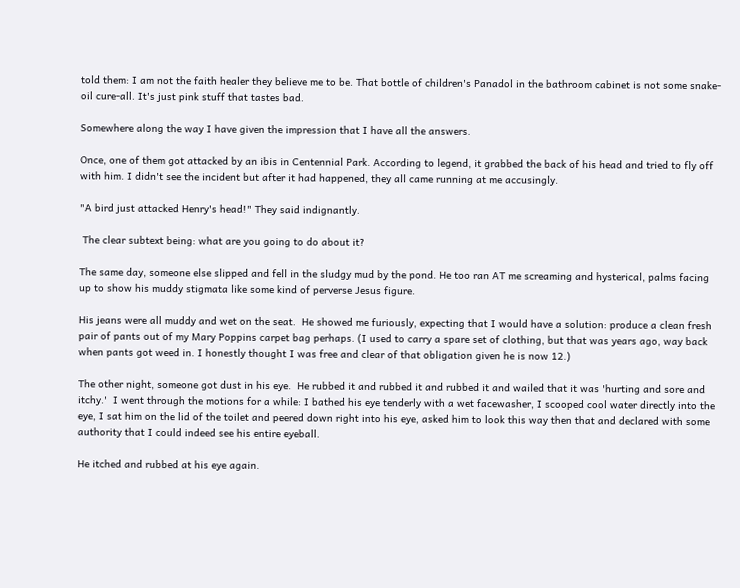told them: I am not the faith healer they believe me to be. That bottle of children's Panadol in the bathroom cabinet is not some snake-oil cure-all. It's just pink stuff that tastes bad.

Somewhere along the way I have given the impression that I have all the answers.

Once, one of them got attacked by an ibis in Centennial Park. According to legend, it grabbed the back of his head and tried to fly off with him. I didn't see the incident but after it had happened, they all came running at me accusingly.

"A bird just attacked Henry's head!" They said indignantly.

 The clear subtext being: what are you going to do about it?

The same day, someone else slipped and fell in the sludgy mud by the pond. He too ran AT me screaming and hysterical, palms facing up to show his muddy stigmata like some kind of perverse Jesus figure.

His jeans were all muddy and wet on the seat.  He showed me furiously, expecting that I would have a solution: produce a clean fresh pair of pants out of my Mary Poppins carpet bag perhaps. (I used to carry a spare set of clothing, but that was years ago, way back when pants got weed in. I honestly thought I was free and clear of that obligation given he is now 12.)

The other night, someone got dust in his eye.  He rubbed it and rubbed it and rubbed it and wailed that it was 'hurting and sore and itchy.'  I went through the motions for a while: I bathed his eye tenderly with a wet facewasher, I scooped cool water directly into the eye, I sat him on the lid of the toilet and peered down right into his eye, asked him to look this way then that and declared with some authority that I could indeed see his entire eyeball.

He itched and rubbed at his eye again.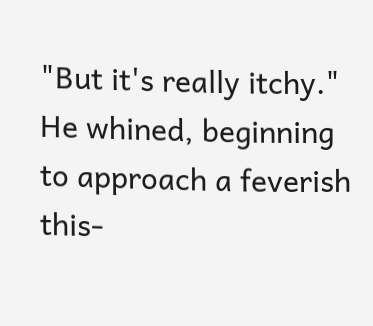"But it's really itchy." He whined, beginning to approach a feverish this-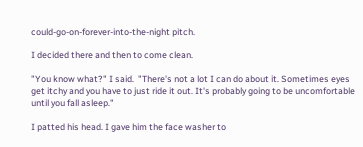could-go-on-forever-into-the-night pitch.

I decided there and then to come clean.

"You know what?" I said.  "There's not a lot I can do about it. Sometimes eyes  get itchy and you have to just ride it out. It's probably going to be uncomfortable until you fall asleep."

I patted his head. I gave him the face washer to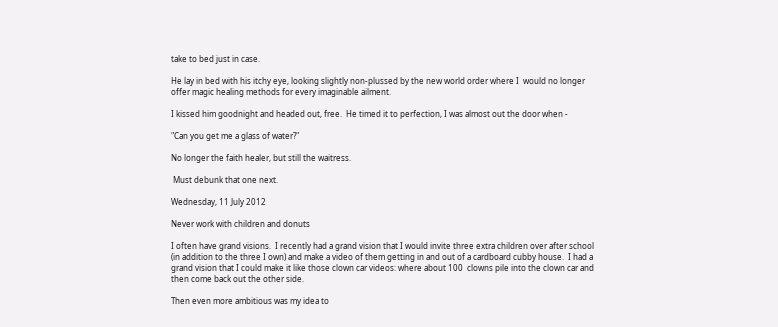take to bed just in case.

He lay in bed with his itchy eye, looking slightly non-plussed by the new world order where I  would no longer offer magic healing methods for every imaginable ailment.

I kissed him goodnight and headed out, free.  He timed it to perfection, I was almost out the door when -

"Can you get me a glass of water?"

No longer the faith healer, but still the waitress.

 Must debunk that one next.

Wednesday, 11 July 2012

Never work with children and donuts

I often have grand visions.  I recently had a grand vision that I would invite three extra children over after school (in addition to the three I own) and make a video of them getting in and out of a cardboard cubby house.  I had a grand vision that I could make it like those clown car videos: where about 100  clowns pile into the clown car and then come back out the other side.

Then even more ambitious was my idea to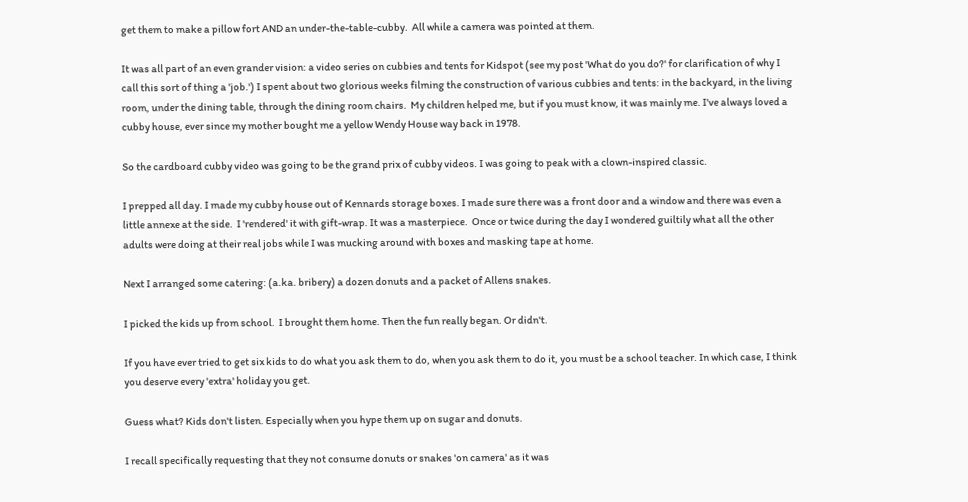get them to make a pillow fort AND an under-the-table-cubby.  All while a camera was pointed at them.

It was all part of an even grander vision: a video series on cubbies and tents for Kidspot (see my post 'What do you do?' for clarification of why I call this sort of thing a 'job.') I spent about two glorious weeks filming the construction of various cubbies and tents: in the backyard, in the living room, under the dining table, through the dining room chairs.  My children helped me, but if you must know, it was mainly me. I've always loved a cubby house, ever since my mother bought me a yellow Wendy House way back in 1978.

So the cardboard cubby video was going to be the grand prix of cubby videos. I was going to peak with a clown-inspired classic.

I prepped all day. I made my cubby house out of Kennards storage boxes. I made sure there was a front door and a window and there was even a little annexe at the side.  I 'rendered' it with gift-wrap. It was a masterpiece.  Once or twice during the day I wondered guiltily what all the other adults were doing at their real jobs while I was mucking around with boxes and masking tape at home.

Next I arranged some catering: (a.ka. bribery) a dozen donuts and a packet of Allens snakes.

I picked the kids up from school.  I brought them home. Then the fun really began. Or didn't.

If you have ever tried to get six kids to do what you ask them to do, when you ask them to do it, you must be a school teacher. In which case, I think you deserve every 'extra' holiday you get.

Guess what? Kids don't listen. Especially when you hype them up on sugar and donuts.

I recall specifically requesting that they not consume donuts or snakes 'on camera' as it was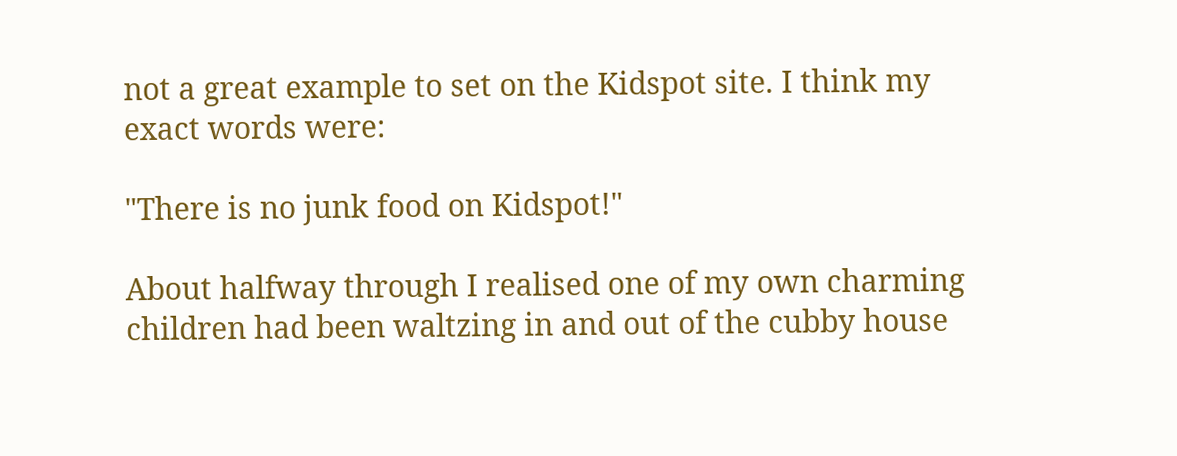not a great example to set on the Kidspot site. I think my exact words were:

"There is no junk food on Kidspot!"

About halfway through I realised one of my own charming children had been waltzing in and out of the cubby house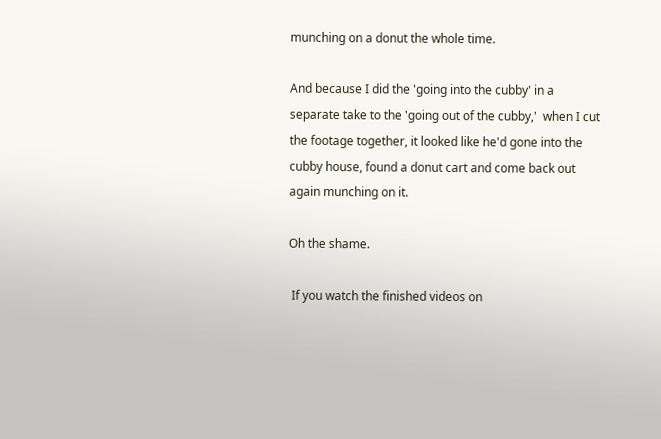munching on a donut the whole time.

And because I did the 'going into the cubby' in a separate take to the 'going out of the cubby,'  when I cut the footage together, it looked like he'd gone into the cubby house, found a donut cart and come back out again munching on it.

Oh the shame.

 If you watch the finished videos on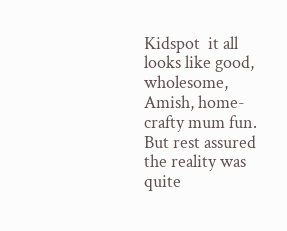Kidspot  it all looks like good, wholesome, Amish, home-crafty mum fun. But rest assured the reality was quite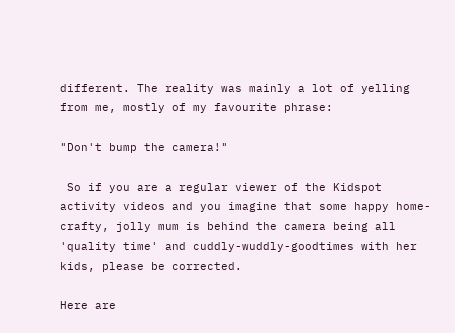different. The reality was mainly a lot of yelling from me, mostly of my favourite phrase:

"Don't bump the camera!"

 So if you are a regular viewer of the Kidspot activity videos and you imagine that some happy home-crafty, jolly mum is behind the camera being all 'quality time' and cuddly-wuddly-goodtimes with her kids, please be corrected.

Here are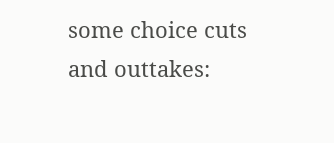some choice cuts and outtakes: